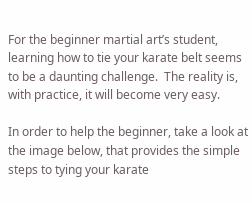For the beginner martial art’s student, learning how to tie your karate belt seems to be a daunting challenge.  The reality is, with practice, it will become very easy.

In order to help the beginner, take a look at the image below, that provides the simple steps to tying your karate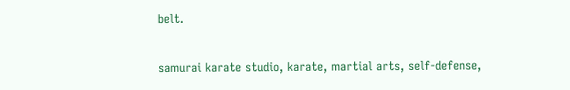belt.

samurai karate studio, karate, martial arts, self-defense,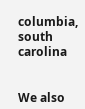columbia, south carolina


We also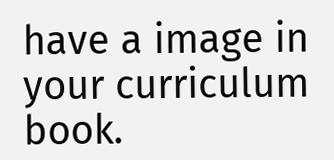have a image in your curriculum book.